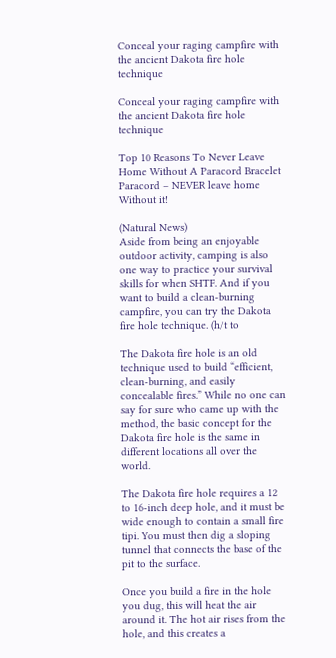Conceal your raging campfire with the ancient Dakota fire hole technique

Conceal your raging campfire with the ancient Dakota fire hole technique

Top 10 Reasons To Never Leave Home Without A Paracord Bracelet
Paracord – NEVER leave home Without it!

(Natural News)
Aside from being an enjoyable outdoor activity, camping is also one way to practice your survival skills for when SHTF. And if you want to build a clean-burning campfire, you can try the Dakota fire hole technique. (h/t to

The Dakota fire hole is an old technique used to build “efficient, clean-burning, and easily concealable fires.” While no one can say for sure who came up with the method, the basic concept for the Dakota fire hole is the same in different locations all over the world.

The Dakota fire hole requires a 12 to 16-inch deep hole, and it must be wide enough to contain a small fire tipi. You must then dig a sloping tunnel that connects the base of the pit to the surface.

Once you build a fire in the hole you dug, this will heat the air around it. The hot air rises from the hole, and this creates a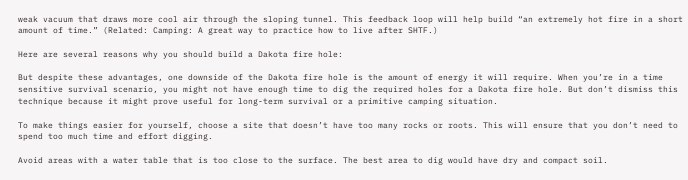weak vacuum that draws more cool air through the sloping tunnel. This feedback loop will help build “an extremely hot fire in a short amount of time.” (Related: Camping: A great way to practice how to live after SHTF.)

Here are several reasons why you should build a Dakota fire hole:

But despite these advantages, one downside of the Dakota fire hole is the amount of energy it will require. When you’re in a time sensitive survival scenario, you might not have enough time to dig the required holes for a Dakota fire hole. But don’t dismiss this technique because it might prove useful for long-term survival or a primitive camping situation.

To make things easier for yourself, choose a site that doesn’t have too many rocks or roots. This will ensure that you don’t need to spend too much time and effort digging.

Avoid areas with a water table that is too close to the surface. The best area to dig would have dry and compact soil.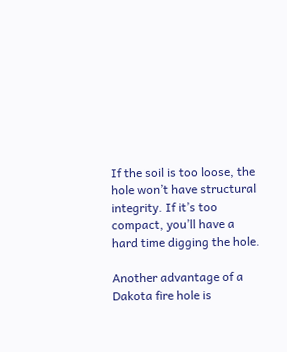If the soil is too loose, the hole won’t have structural integrity. If it’s too compact, you’ll have a hard time digging the hole.

Another advantage of a Dakota fire hole is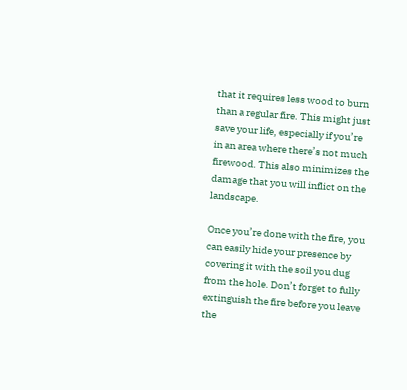that it requires less wood to burn than a regular fire. This might just save your life, especially if you’re in an area where there’s not much firewood. This also minimizes the damage that you will inflict on the landscape.

Once you’re done with the fire, you can easily hide your presence by covering it with the soil you dug from the hole. Don’t forget to fully extinguish the fire before you leave the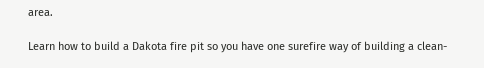area.

Learn how to build a Dakota fire pit so you have one surefire way of building a clean-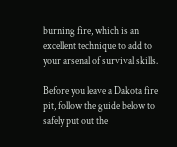burning fire, which is an excellent technique to add to your arsenal of survival skills.

Before you leave a Dakota fire pit, follow the guide below to safely put out the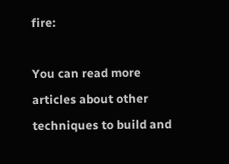fire:

You can read more articles about other techniques to build and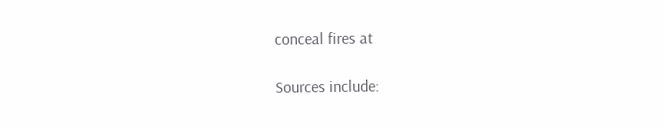conceal fires at

Sources include: